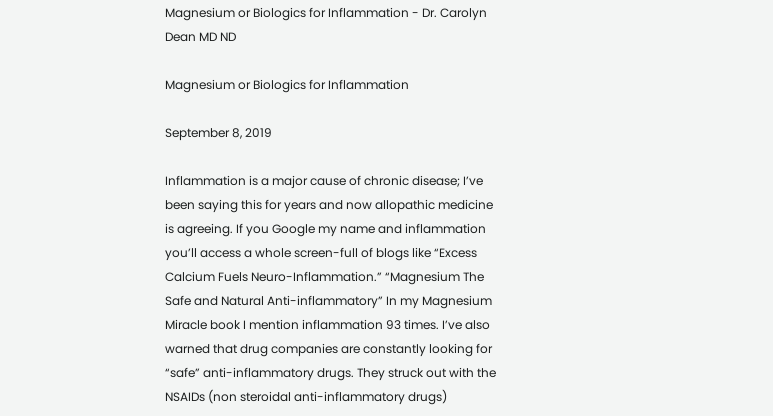Magnesium or Biologics for Inflammation - Dr. Carolyn Dean MD ND

Magnesium or Biologics for Inflammation

September 8, 2019

Inflammation is a major cause of chronic disease; I’ve been saying this for years and now allopathic medicine is agreeing. If you Google my name and inflammation you’ll access a whole screen-full of blogs like “Excess Calcium Fuels Neuro-Inflammation.” “Magnesium The Safe and Natural Anti-inflammatory” In my Magnesium Miracle book I mention inflammation 93 times. I’ve also warned that drug companies are constantly looking for “safe” anti-inflammatory drugs. They struck out with the NSAIDs (non steroidal anti-inflammatory drugs)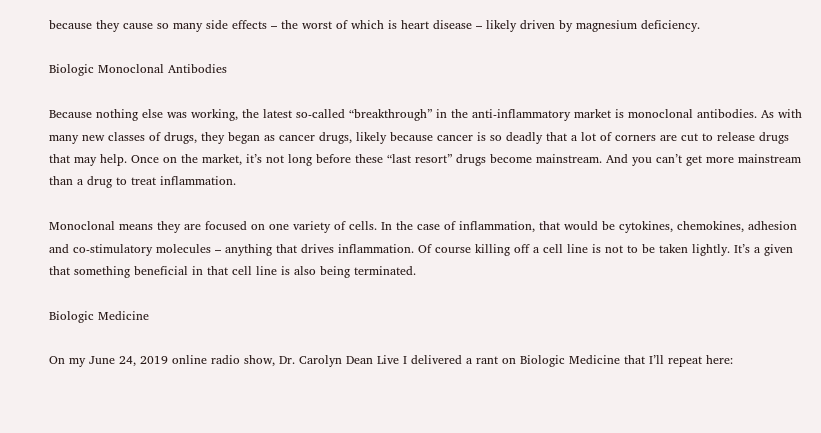because they cause so many side effects – the worst of which is heart disease – likely driven by magnesium deficiency.

Biologic Monoclonal Antibodies

Because nothing else was working, the latest so-called “breakthrough” in the anti-inflammatory market is monoclonal antibodies. As with many new classes of drugs, they began as cancer drugs, likely because cancer is so deadly that a lot of corners are cut to release drugs that may help. Once on the market, it’s not long before these “last resort” drugs become mainstream. And you can’t get more mainstream than a drug to treat inflammation.

Monoclonal means they are focused on one variety of cells. In the case of inflammation, that would be cytokines, chemokines, adhesion and co-stimulatory molecules – anything that drives inflammation. Of course killing off a cell line is not to be taken lightly. It’s a given that something beneficial in that cell line is also being terminated.

Biologic Medicine

On my June 24, 2019 online radio show, Dr. Carolyn Dean Live I delivered a rant on Biologic Medicine that I’ll repeat here: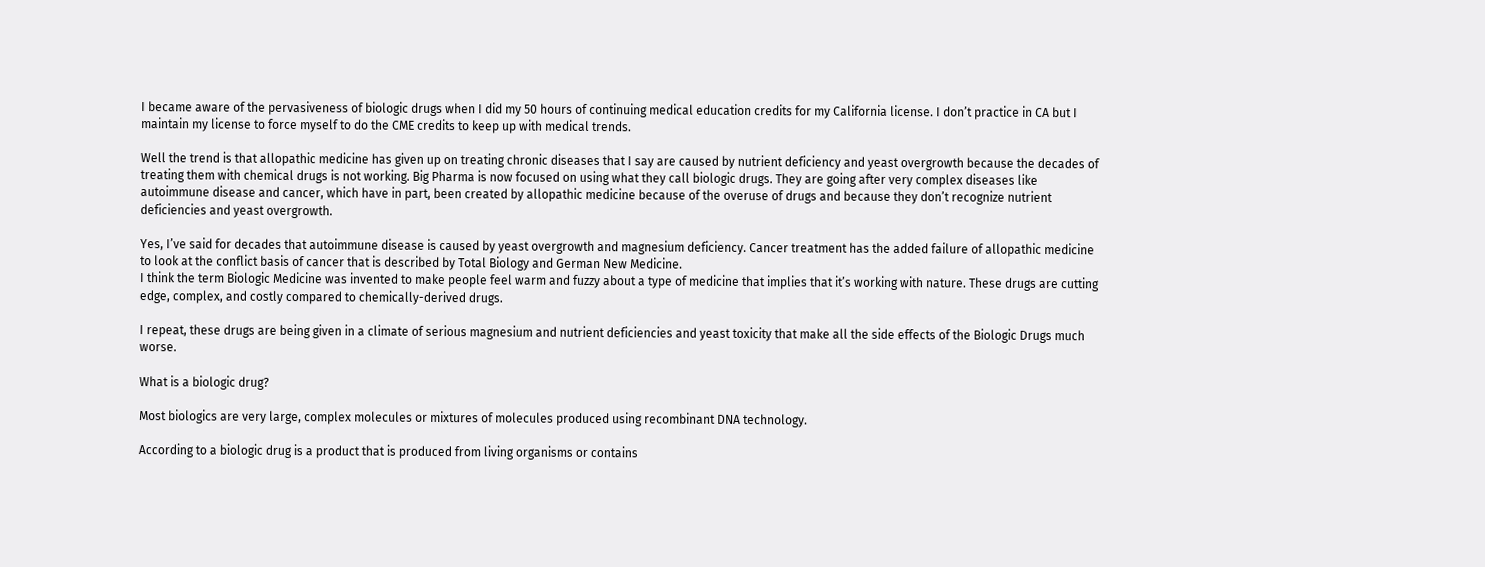I became aware of the pervasiveness of biologic drugs when I did my 50 hours of continuing medical education credits for my California license. I don’t practice in CA but I maintain my license to force myself to do the CME credits to keep up with medical trends.

Well the trend is that allopathic medicine has given up on treating chronic diseases that I say are caused by nutrient deficiency and yeast overgrowth because the decades of treating them with chemical drugs is not working. Big Pharma is now focused on using what they call biologic drugs. They are going after very complex diseases like autoimmune disease and cancer, which have in part, been created by allopathic medicine because of the overuse of drugs and because they don’t recognize nutrient deficiencies and yeast overgrowth.

Yes, I’ve said for decades that autoimmune disease is caused by yeast overgrowth and magnesium deficiency. Cancer treatment has the added failure of allopathic medicine to look at the conflict basis of cancer that is described by Total Biology and German New Medicine.
I think the term Biologic Medicine was invented to make people feel warm and fuzzy about a type of medicine that implies that it’s working with nature. These drugs are cutting edge, complex, and costly compared to chemically-derived drugs.

I repeat, these drugs are being given in a climate of serious magnesium and nutrient deficiencies and yeast toxicity that make all the side effects of the Biologic Drugs much worse.

What is a biologic drug?

Most biologics are very large, complex molecules or mixtures of molecules produced using recombinant DNA technology.

According to a biologic drug is a product that is produced from living organisms or contains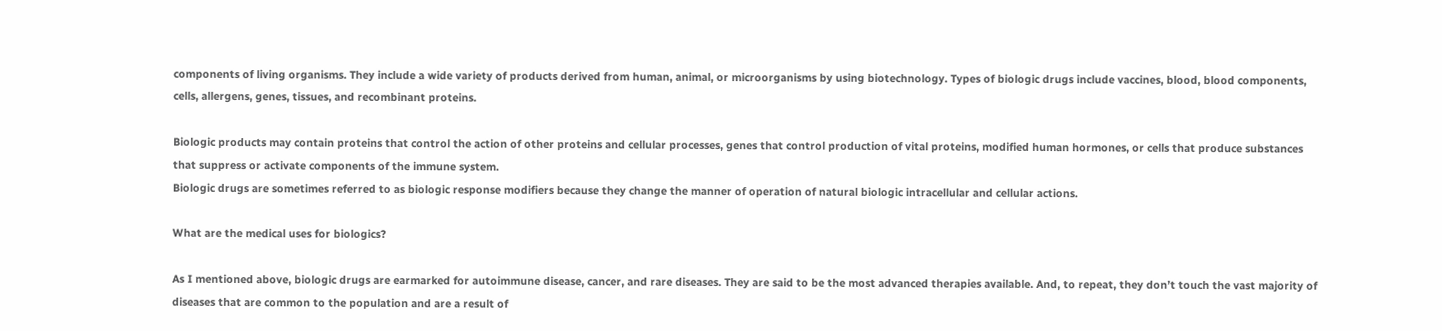components of living organisms. They include a wide variety of products derived from human, animal, or microorganisms by using biotechnology. Types of biologic drugs include vaccines, blood, blood components, cells, allergens, genes, tissues, and recombinant proteins.

Biologic products may contain proteins that control the action of other proteins and cellular processes, genes that control production of vital proteins, modified human hormones, or cells that produce substances that suppress or activate components of the immune system.
Biologic drugs are sometimes referred to as biologic response modifiers because they change the manner of operation of natural biologic intracellular and cellular actions.

What are the medical uses for biologics?

As I mentioned above, biologic drugs are earmarked for autoimmune disease, cancer, and rare diseases. They are said to be the most advanced therapies available. And, to repeat, they don’t touch the vast majority of diseases that are common to the population and are a result of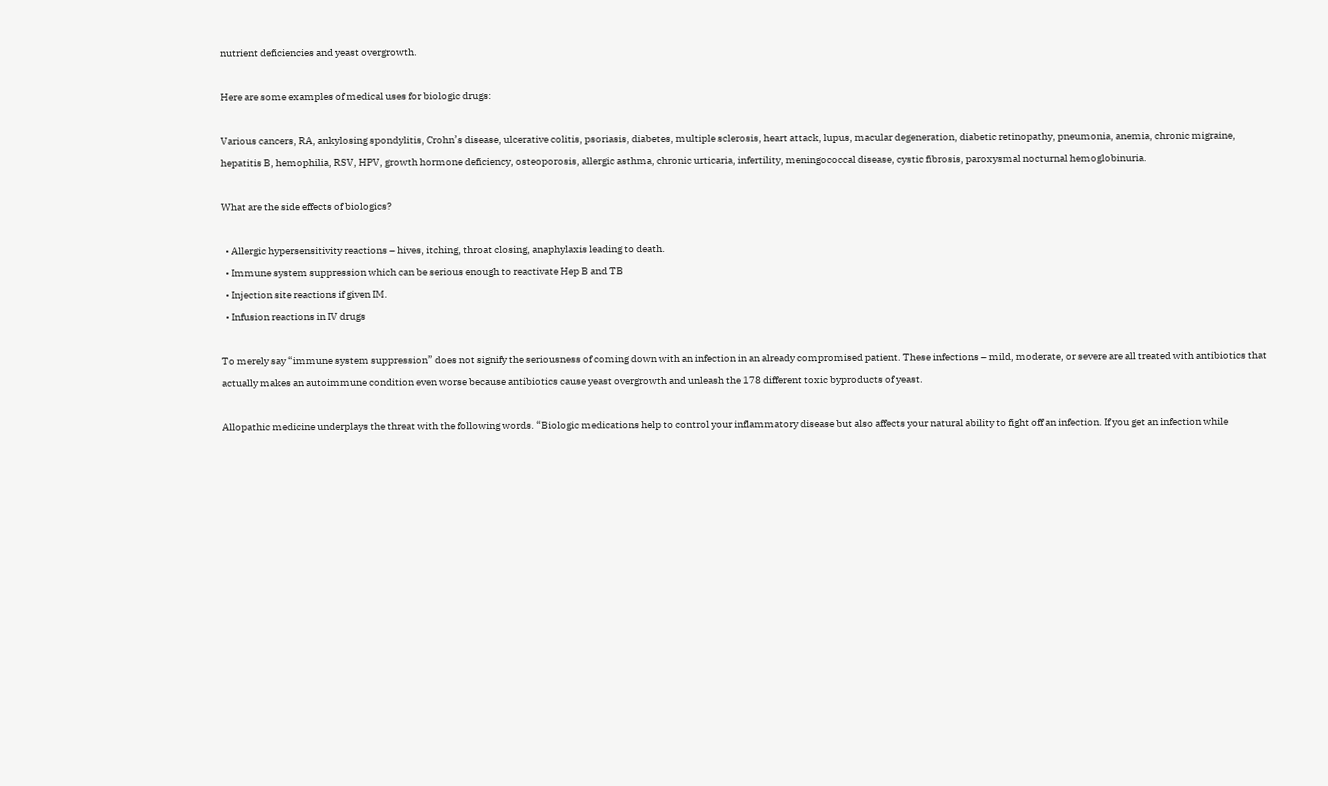nutrient deficiencies and yeast overgrowth.

Here are some examples of medical uses for biologic drugs:

Various cancers, RA, ankylosing spondylitis, Crohn’s disease, ulcerative colitis, psoriasis, diabetes, multiple sclerosis, heart attack, lupus, macular degeneration, diabetic retinopathy, pneumonia, anemia, chronic migraine, hepatitis B, hemophilia, RSV, HPV, growth hormone deficiency, osteoporosis, allergic asthma, chronic urticaria, infertility, meningococcal disease, cystic fibrosis, paroxysmal nocturnal hemoglobinuria.

What are the side effects of biologics?

  • Allergic hypersensitivity reactions – hives, itching, throat closing, anaphylaxis leading to death.
  • Immune system suppression which can be serious enough to reactivate Hep B and TB
  • Injection site reactions if given IM.
  • Infusion reactions in IV drugs

To merely say “immune system suppression” does not signify the seriousness of coming down with an infection in an already compromised patient. These infections – mild, moderate, or severe are all treated with antibiotics that actually makes an autoimmune condition even worse because antibiotics cause yeast overgrowth and unleash the 178 different toxic byproducts of yeast.

Allopathic medicine underplays the threat with the following words. “Biologic medications help to control your inflammatory disease but also affects your natural ability to fight off an infection. If you get an infection while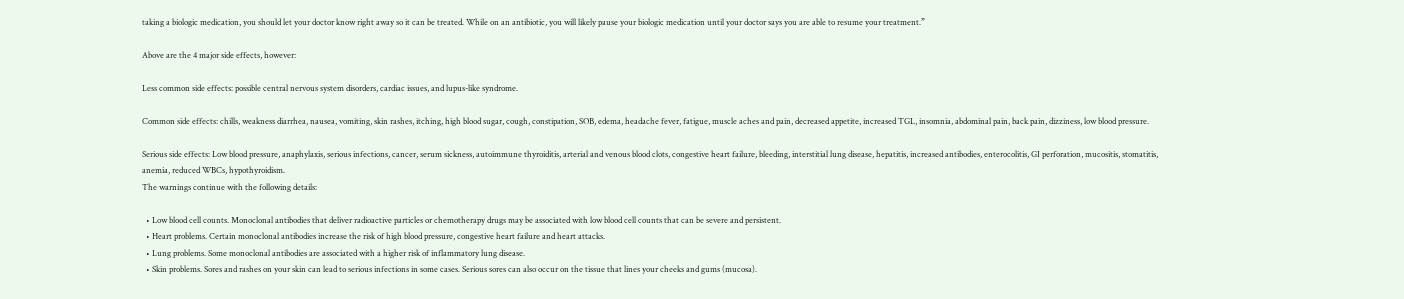taking a biologic medication, you should let your doctor know right away so it can be treated. While on an antibiotic, you will likely pause your biologic medication until your doctor says you are able to resume your treatment.”

Above are the 4 major side effects, however:

Less common side effects: possible central nervous system disorders, cardiac issues, and lupus-like syndrome.

Common side effects: chills, weakness diarrhea, nausea, vomiting, skin rashes, itching, high blood sugar, cough, constipation, SOB, edema, headache fever, fatigue, muscle aches and pain, decreased appetite, increased TGL, insomnia, abdominal pain, back pain, dizziness, low blood pressure.

Serious side effects: Low blood pressure, anaphylaxis, serious infections, cancer, serum sickness, autoimmune thyroiditis, arterial and venous blood clots, congestive heart failure, bleeding, interstitial lung disease, hepatitis, increased antibodies, enterocolitis, GI perforation, mucositis, stomatitis, anemia, reduced WBCs, hypothyroidism.
The warnings continue with the following details:

  • Low blood cell counts. Monoclonal antibodies that deliver radioactive particles or chemotherapy drugs may be associated with low blood cell counts that can be severe and persistent.
  • Heart problems. Certain monoclonal antibodies increase the risk of high blood pressure, congestive heart failure and heart attacks.
  • Lung problems. Some monoclonal antibodies are associated with a higher risk of inflammatory lung disease.
  • Skin problems. Sores and rashes on your skin can lead to serious infections in some cases. Serious sores can also occur on the tissue that lines your cheeks and gums (mucosa).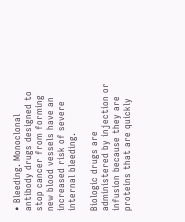• Bleeding. Monoclonal antibody drugs designed to stop cancer from forming new blood vessels have an increased risk of severe internal bleeding.

Biologic drugs are administered by injection or infusion because they are proteins that are quickly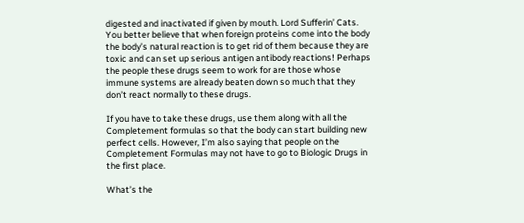digested and inactivated if given by mouth. Lord Sufferin’ Cats. You better believe that when foreign proteins come into the body the body’s natural reaction is to get rid of them because they are toxic and can set up serious antigen antibody reactions! Perhaps the people these drugs seem to work for are those whose immune systems are already beaten down so much that they don’t react normally to these drugs.

If you have to take these drugs, use them along with all the Completement formulas so that the body can start building new perfect cells. However, I’m also saying that people on the Completement Formulas may not have to go to Biologic Drugs in the first place.

What’s the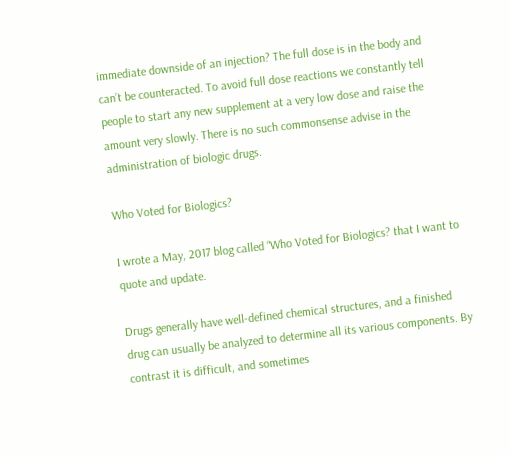immediate downside of an injection? The full dose is in the body and can’t be counteracted. To avoid full dose reactions we constantly tell people to start any new supplement at a very low dose and raise the amount very slowly. There is no such commonsense advise in the administration of biologic drugs.

Who Voted for Biologics?

I wrote a May, 2017 blog called “Who Voted for Biologics? that I want to quote and update.

Drugs generally have well-defined chemical structures, and a finished drug can usually be analyzed to determine all its various components. By contrast it is difficult, and sometimes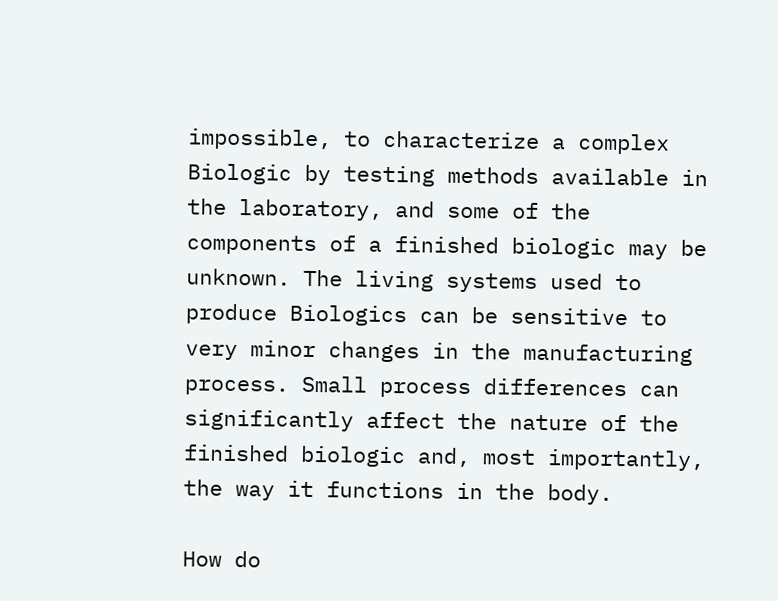impossible, to characterize a complex Biologic by testing methods available in the laboratory, and some of the components of a finished biologic may be unknown. The living systems used to produce Biologics can be sensitive to very minor changes in the manufacturing process. Small process differences can significantly affect the nature of the finished biologic and, most importantly, the way it functions in the body.

How do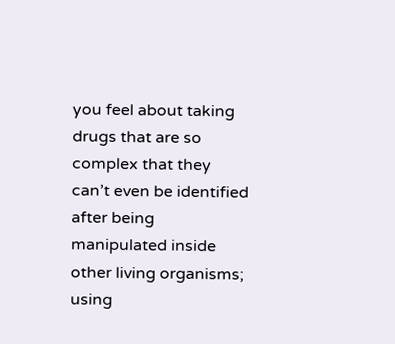you feel about taking drugs that are so complex that they can’t even be identified after being manipulated inside other living organisms; using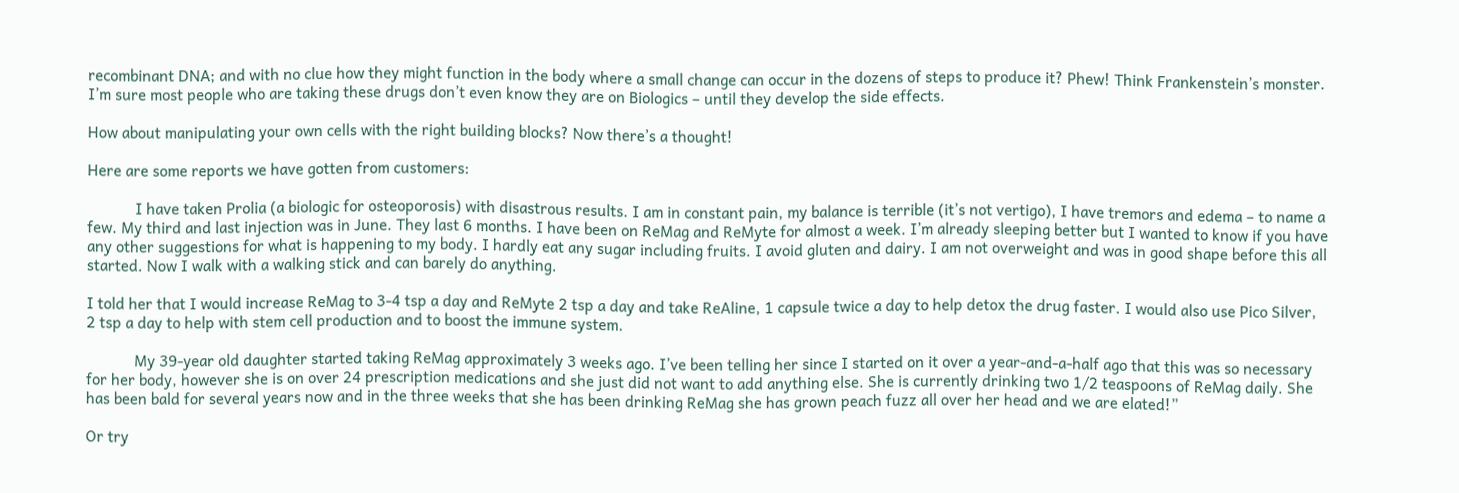recombinant DNA; and with no clue how they might function in the body where a small change can occur in the dozens of steps to produce it? Phew! Think Frankenstein’s monster. I’m sure most people who are taking these drugs don’t even know they are on Biologics – until they develop the side effects.

How about manipulating your own cells with the right building blocks? Now there’s a thought!

Here are some reports we have gotten from customers:

            I have taken Prolia (a biologic for osteoporosis) with disastrous results. I am in constant pain, my balance is terrible (it’s not vertigo), I have tremors and edema – to name a few. My third and last injection was in June. They last 6 months. I have been on ReMag and ReMyte for almost a week. I’m already sleeping better but I wanted to know if you have any other suggestions for what is happening to my body. I hardly eat any sugar including fruits. I avoid gluten and dairy. I am not overweight and was in good shape before this all started. Now I walk with a walking stick and can barely do anything.

I told her that I would increase ReMag to 3-4 tsp a day and ReMyte 2 tsp a day and take ReAline, 1 capsule twice a day to help detox the drug faster. I would also use Pico Silver, 2 tsp a day to help with stem cell production and to boost the immune system.

            My 39-year old daughter started taking ReMag approximately 3 weeks ago. I’ve been telling her since I started on it over a year-and-a-half ago that this was so necessary for her body, however she is on over 24 prescription medications and she just did not want to add anything else. She is currently drinking two 1/2 teaspoons of ReMag daily. She has been bald for several years now and in the three weeks that she has been drinking ReMag she has grown peach fuzz all over her head and we are elated!”

Or try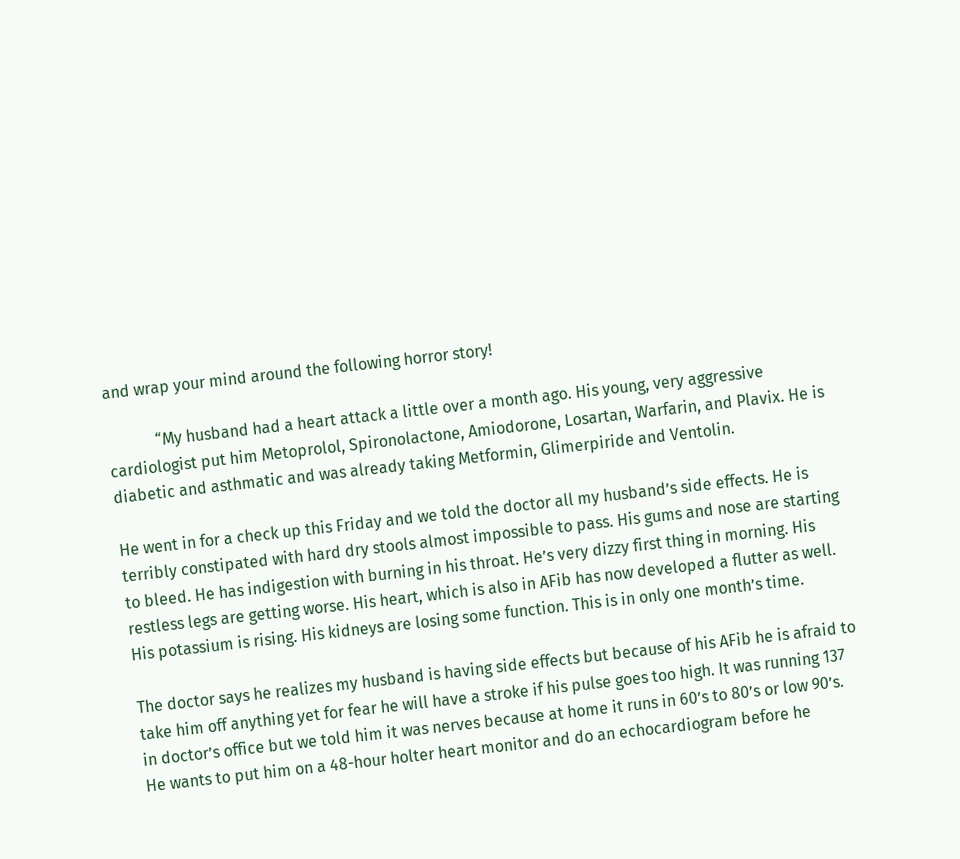and wrap your mind around the following horror story!

            “My husband had a heart attack a little over a month ago. His young, very aggressive cardiologist put him Metoprolol, Spironolactone, Amiodorone, Losartan, Warfarin, and Plavix. He is diabetic and asthmatic and was already taking Metformin, Glimerpiride and Ventolin.

He went in for a check up this Friday and we told the doctor all my husband’s side effects. He is terribly constipated with hard dry stools almost impossible to pass. His gums and nose are starting to bleed. He has indigestion with burning in his throat. He’s very dizzy first thing in morning. His restless legs are getting worse. His heart, which is also in AFib has now developed a flutter as well. His potassium is rising. His kidneys are losing some function. This is in only one month’s time.

The doctor says he realizes my husband is having side effects but because of his AFib he is afraid to take him off anything yet for fear he will have a stroke if his pulse goes too high. It was running 137 in doctor’s office but we told him it was nerves because at home it runs in 60’s to 80’s or low 90’s. He wants to put him on a 48-hour holter heart monitor and do an echocardiogram before he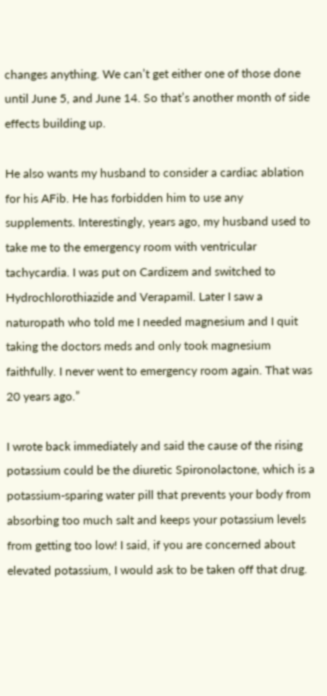changes anything. We can’t get either one of those done until June 5, and June 14. So that’s another month of side effects building up.

He also wants my husband to consider a cardiac ablation for his AFib. He has forbidden him to use any supplements. Interestingly, years ago, my husband used to take me to the emergency room with ventricular tachycardia. I was put on Cardizem and switched to Hydrochlorothiazide and Verapamil. Later I saw a naturopath who told me I needed magnesium and I quit taking the doctors meds and only took magnesium faithfully. I never went to emergency room again. That was 20 years ago.”

I wrote back immediately and said the cause of the rising potassium could be the diuretic Spironolactone, which is a potassium-sparing water pill that prevents your body from absorbing too much salt and keeps your potassium levels from getting too low! I said, if you are concerned about elevated potassium, I would ask to be taken off that drug.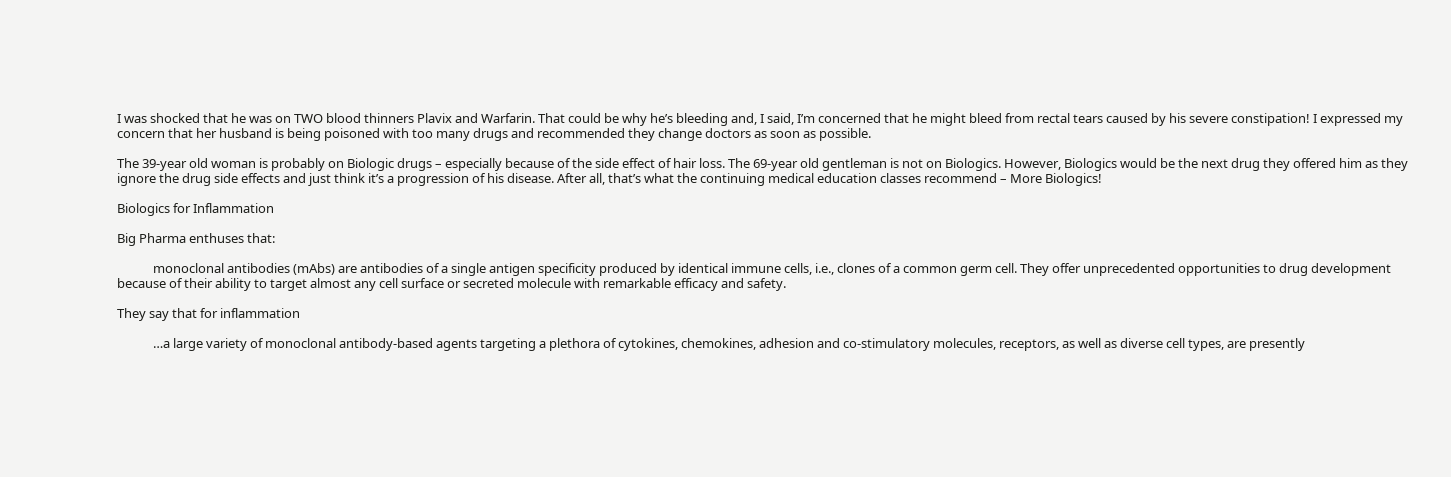I was shocked that he was on TWO blood thinners Plavix and Warfarin. That could be why he’s bleeding and, I said, I’m concerned that he might bleed from rectal tears caused by his severe constipation! I expressed my concern that her husband is being poisoned with too many drugs and recommended they change doctors as soon as possible.

The 39-year old woman is probably on Biologic drugs – especially because of the side effect of hair loss. The 69-year old gentleman is not on Biologics. However, Biologics would be the next drug they offered him as they ignore the drug side effects and just think it’s a progression of his disease. After all, that’s what the continuing medical education classes recommend – More Biologics!

Biologics for Inflammation

Big Pharma enthuses that:

            monoclonal antibodies (mAbs) are antibodies of a single antigen specificity produced by identical immune cells, i.e., clones of a common germ cell. They offer unprecedented opportunities to drug development because of their ability to target almost any cell surface or secreted molecule with remarkable efficacy and safety.

They say that for inflammation

            …a large variety of monoclonal antibody-based agents targeting a plethora of cytokines, chemokines, adhesion and co-stimulatory molecules, receptors, as well as diverse cell types, are presently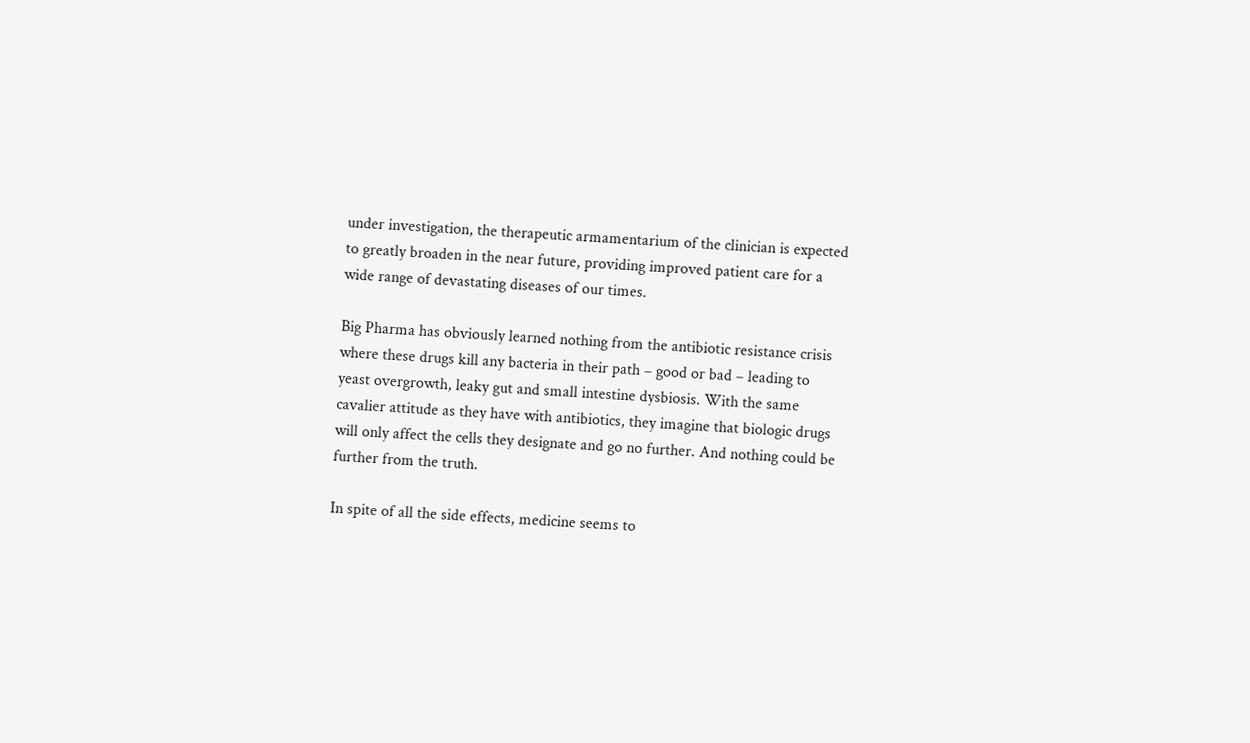under investigation, the therapeutic armamentarium of the clinician is expected to greatly broaden in the near future, providing improved patient care for a wide range of devastating diseases of our times.

Big Pharma has obviously learned nothing from the antibiotic resistance crisis where these drugs kill any bacteria in their path – good or bad – leading to yeast overgrowth, leaky gut and small intestine dysbiosis. With the same cavalier attitude as they have with antibiotics, they imagine that biologic drugs will only affect the cells they designate and go no further. And nothing could be further from the truth.

In spite of all the side effects, medicine seems to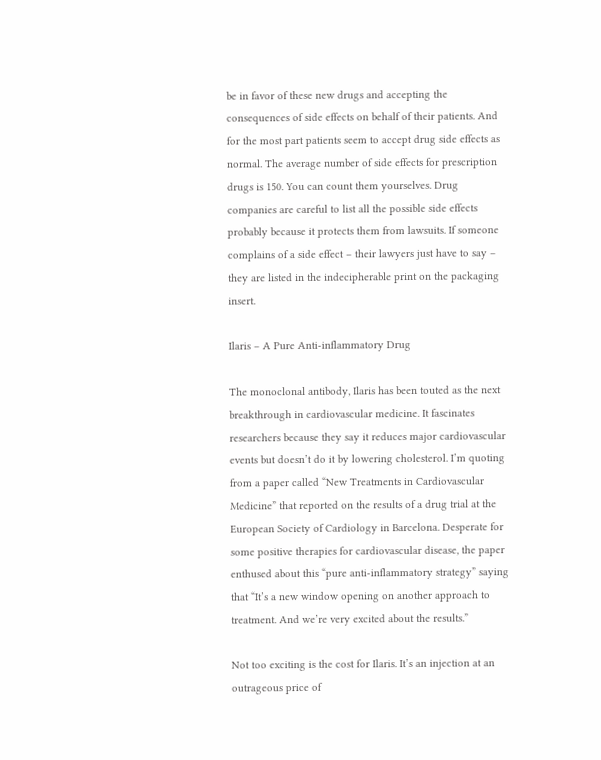be in favor of these new drugs and accepting the consequences of side effects on behalf of their patients. And for the most part patients seem to accept drug side effects as normal. The average number of side effects for prescription drugs is 150. You can count them yourselves. Drug companies are careful to list all the possible side effects probably because it protects them from lawsuits. If someone complains of a side effect – their lawyers just have to say – they are listed in the indecipherable print on the packaging insert.

Ilaris – A Pure Anti-inflammatory Drug

The monoclonal antibody, Ilaris has been touted as the next breakthrough in cardiovascular medicine. It fascinates researchers because they say it reduces major cardiovascular events but doesn’t do it by lowering cholesterol. I’m quoting from a paper called “New Treatments in Cardiovascular Medicine” that reported on the results of a drug trial at the European Society of Cardiology in Barcelona. Desperate for some positive therapies for cardiovascular disease, the paper enthused about this “pure anti-inflammatory strategy” saying that “It’s a new window opening on another approach to treatment. And we’re very excited about the results.”

Not too exciting is the cost for Ilaris. It’s an injection at an outrageous price of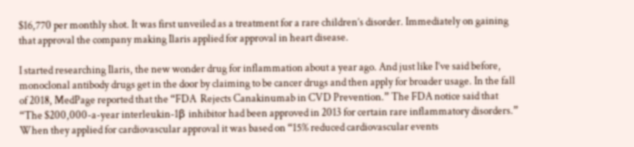$16,770 per monthly shot. It was first unveiled as a treatment for a rare children’s disorder. Immediately on gaining that approval the company making Ilaris applied for approval in heart disease.

I started researching Ilaris, the new wonder drug for inflammation about a year ago. And just like I’ve said before, monoclonal antibody drugs get in the door by claiming to be cancer drugs and then apply for broader usage. In the fall of 2018, MedPage reported that the “FDA  Rejects Canakinumab in CVD Prevention.” The FDA notice said that “The $200,000-a-year interleukin-1β inhibitor had been approved in 2013 for certain rare inflammatory disorders.” When they applied for cardiovascular approval it was based on “15% reduced cardiovascular events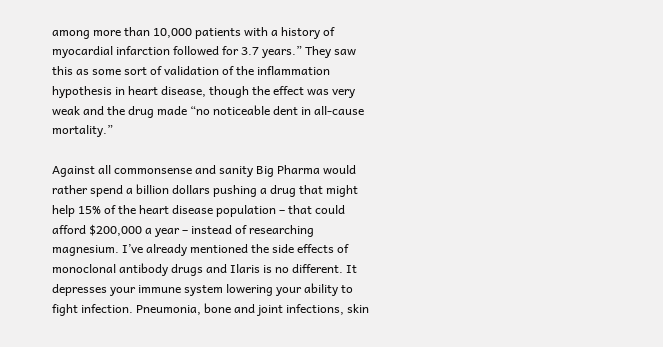among more than 10,000 patients with a history of myocardial infarction followed for 3.7 years.” They saw this as some sort of validation of the inflammation hypothesis in heart disease, though the effect was very weak and the drug made “no noticeable dent in all-cause mortality.”

Against all commonsense and sanity Big Pharma would rather spend a billion dollars pushing a drug that might help 15% of the heart disease population – that could afford $200,000 a year – instead of researching magnesium. I’ve already mentioned the side effects of monoclonal antibody drugs and Ilaris is no different. It depresses your immune system lowering your ability to fight infection. Pneumonia, bone and joint infections, skin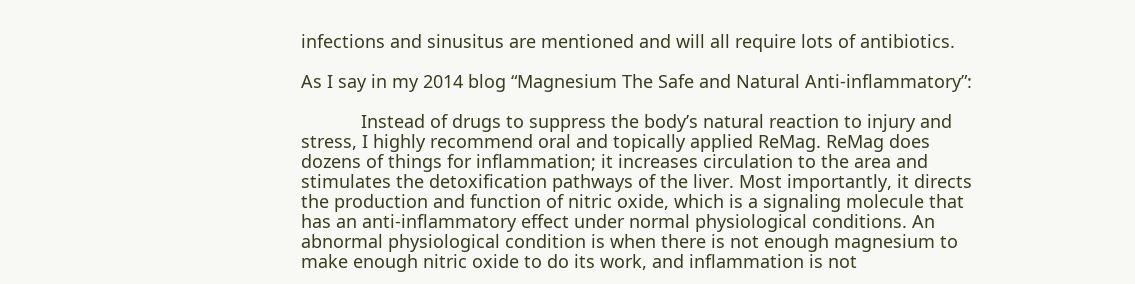infections and sinusitus are mentioned and will all require lots of antibiotics.

As I say in my 2014 blog “Magnesium The Safe and Natural Anti-inflammatory”:

            Instead of drugs to suppress the body’s natural reaction to injury and stress, I highly recommend oral and topically applied ReMag. ReMag does dozens of things for inflammation; it increases circulation to the area and stimulates the detoxification pathways of the liver. Most importantly, it directs the production and function of nitric oxide, which is a signaling molecule that has an anti-inflammatory effect under normal physiological conditions. An abnormal physiological condition is when there is not enough magnesium to make enough nitric oxide to do its work, and inflammation is not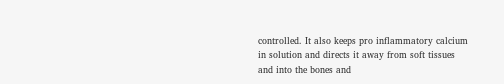controlled. It also keeps pro inflammatory calcium in solution and directs it away from soft tissues and into the bones and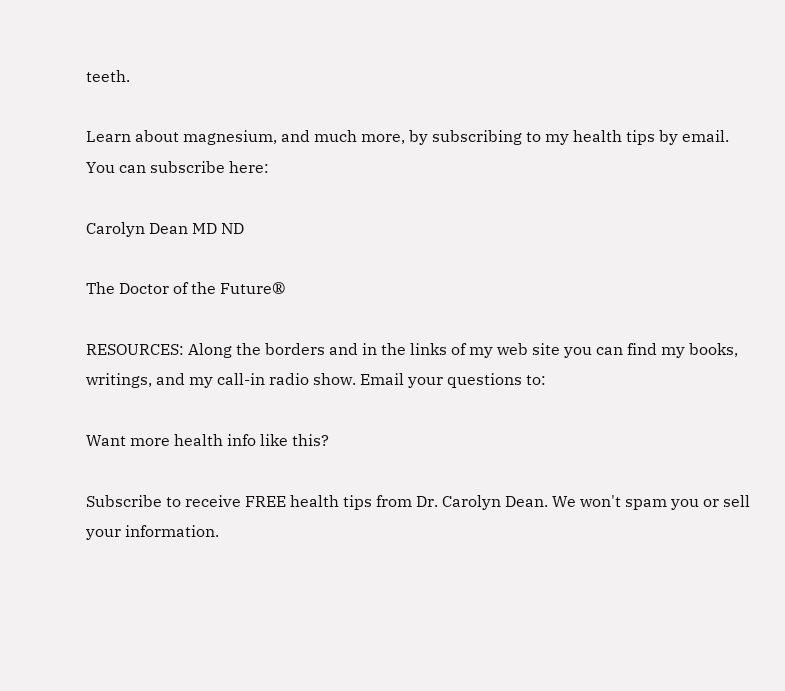teeth.

Learn about magnesium, and much more, by subscribing to my health tips by email. You can subscribe here:

Carolyn Dean MD ND

The Doctor of the Future®

RESOURCES: Along the borders and in the links of my web site you can find my books, writings, and my call-in radio show. Email your questions to:

Want more health info like this?

Subscribe to receive FREE health tips from Dr. Carolyn Dean. We won't spam you or sell your information.